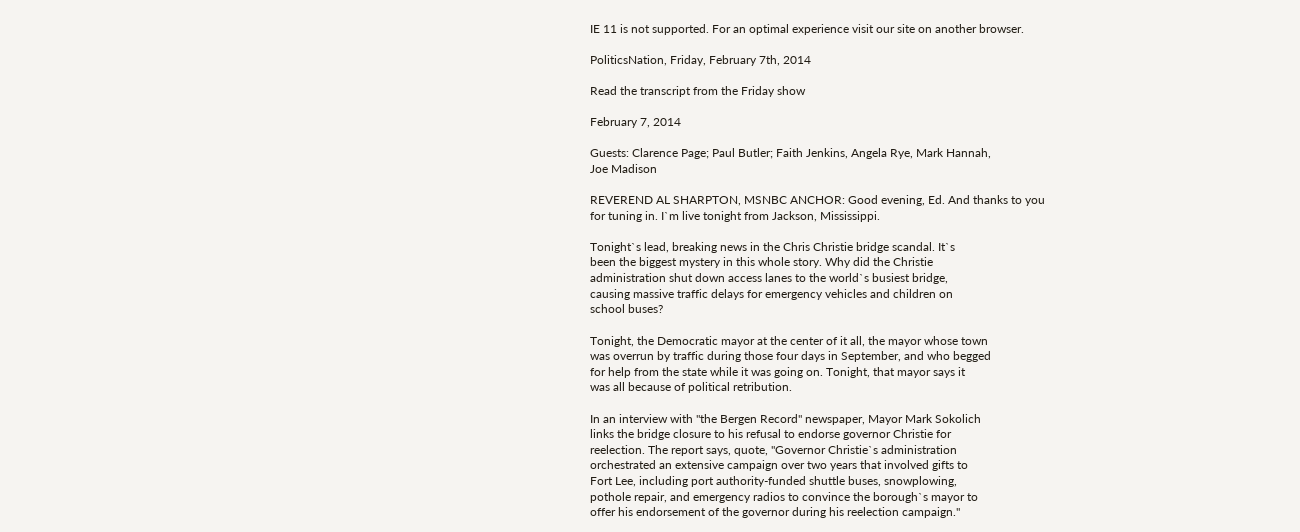IE 11 is not supported. For an optimal experience visit our site on another browser.

PoliticsNation, Friday, February 7th, 2014

Read the transcript from the Friday show

February 7, 2014

Guests: Clarence Page; Paul Butler; Faith Jenkins, Angela Rye, Mark Hannah,
Joe Madison

REVEREND AL SHARPTON, MSNBC ANCHOR: Good evening, Ed. And thanks to you
for tuning in. I`m live tonight from Jackson, Mississippi.

Tonight`s lead, breaking news in the Chris Christie bridge scandal. It`s
been the biggest mystery in this whole story. Why did the Christie
administration shut down access lanes to the world`s busiest bridge,
causing massive traffic delays for emergency vehicles and children on
school buses?

Tonight, the Democratic mayor at the center of it all, the mayor whose town
was overrun by traffic during those four days in September, and who begged
for help from the state while it was going on. Tonight, that mayor says it
was all because of political retribution.

In an interview with "the Bergen Record" newspaper, Mayor Mark Sokolich
links the bridge closure to his refusal to endorse governor Christie for
reelection. The report says, quote, "Governor Christie`s administration
orchestrated an extensive campaign over two years that involved gifts to
Fort Lee, including port authority-funded shuttle buses, snowplowing,
pothole repair, and emergency radios to convince the borough`s mayor to
offer his endorsement of the governor during his reelection campaign."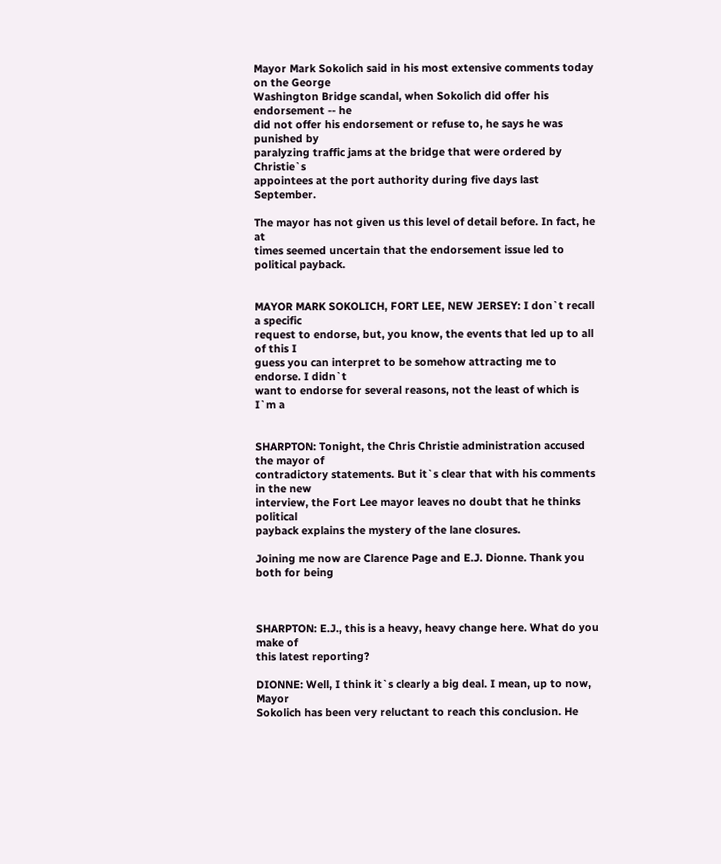Mayor Mark Sokolich said in his most extensive comments today on the George
Washington Bridge scandal, when Sokolich did offer his endorsement -- he
did not offer his endorsement or refuse to, he says he was punished by
paralyzing traffic jams at the bridge that were ordered by Christie`s
appointees at the port authority during five days last September.

The mayor has not given us this level of detail before. In fact, he at
times seemed uncertain that the endorsement issue led to political payback.


MAYOR MARK SOKOLICH, FORT LEE, NEW JERSEY: I don`t recall a specific
request to endorse, but, you know, the events that led up to all of this I
guess you can interpret to be somehow attracting me to endorse. I didn`t
want to endorse for several reasons, not the least of which is I`m a


SHARPTON: Tonight, the Chris Christie administration accused the mayor of
contradictory statements. But it`s clear that with his comments in the new
interview, the Fort Lee mayor leaves no doubt that he thinks political
payback explains the mystery of the lane closures.

Joining me now are Clarence Page and E.J. Dionne. Thank you both for being



SHARPTON: E.J., this is a heavy, heavy change here. What do you make of
this latest reporting?

DIONNE: Well, I think it`s clearly a big deal. I mean, up to now, Mayor
Sokolich has been very reluctant to reach this conclusion. He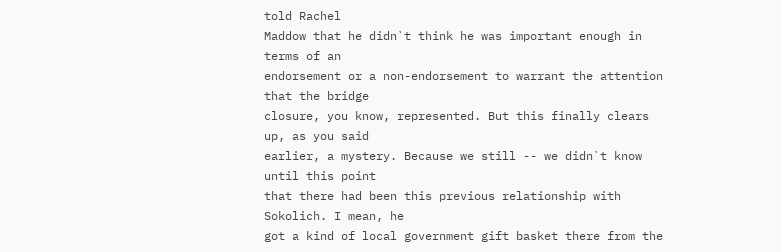told Rachel
Maddow that he didn`t think he was important enough in terms of an
endorsement or a non-endorsement to warrant the attention that the bridge
closure, you know, represented. But this finally clears up, as you said
earlier, a mystery. Because we still -- we didn`t know until this point
that there had been this previous relationship with Sokolich. I mean, he
got a kind of local government gift basket there from the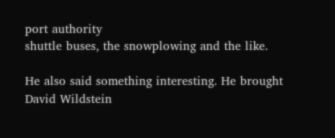port authority
shuttle buses, the snowplowing and the like.

He also said something interesting. He brought David Wildstein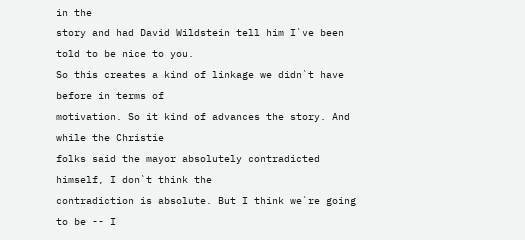in the
story and had David Wildstein tell him I`ve been told to be nice to you.
So this creates a kind of linkage we didn`t have before in terms of
motivation. So it kind of advances the story. And while the Christie
folks said the mayor absolutely contradicted himself, I don`t think the
contradiction is absolute. But I think we`re going to be -- I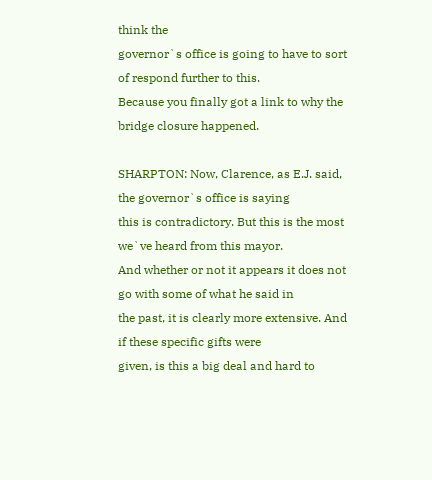think the
governor`s office is going to have to sort of respond further to this.
Because you finally got a link to why the bridge closure happened.

SHARPTON: Now, Clarence, as E.J. said, the governor`s office is saying
this is contradictory. But this is the most we`ve heard from this mayor.
And whether or not it appears it does not go with some of what he said in
the past, it is clearly more extensive. And if these specific gifts were
given, is this a big deal and hard to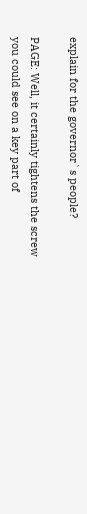explain for the governor`s people?

PAGE: Well, it certainly tightens the screw you could see on a key part of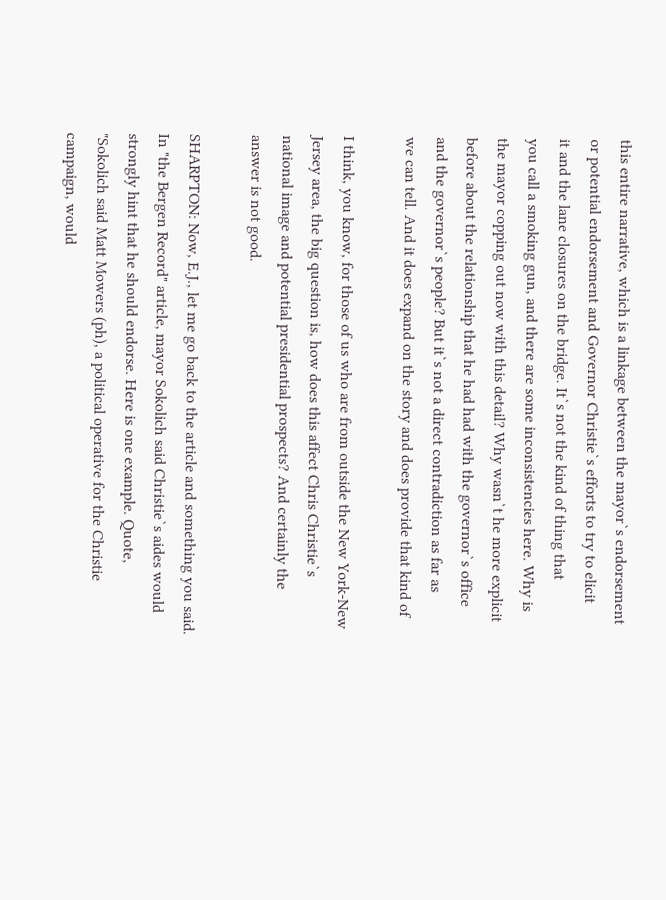this entire narrative, which is a linkage between the mayor`s endorsement
or potential endorsement and Governor Christie`s efforts to try to elicit
it and the lane closures on the bridge. It`s not the kind of thing that
you call a smoking gun, and there are some inconsistencies here. Why is
the mayor copping out now with this detail? Why wasn`t he more explicit
before about the relationship that he had had with the governor`s office
and the governor`s people? But it`s not a direct contradiction as far as
we can tell. And it does expand on the story and does provide that kind of

I think, you know, for those of us who are from outside the New York-New
Jersey area, the big question is, how does this affect Chris Christie`s
national image and potential presidential prospects? And certainly the
answer is not good.

SHARPTON: Now, E.J., let me go back to the article and something you said.
In "the Bergen Record" article, mayor Sokolich said Christie`s aides would
strongly hint that he should endorse. Here is one example. Quote,
"Sokolich said Matt Mowers (ph), a political operative for the Christie
campaign, would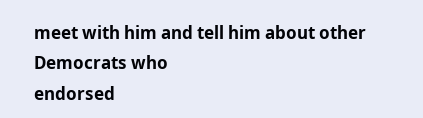meet with him and tell him about other Democrats who
endorsed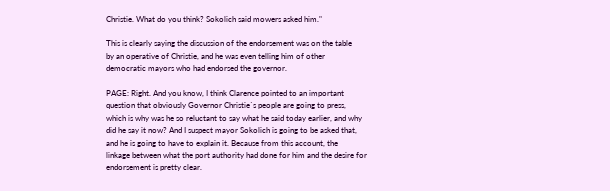Christie. What do you think? Sokolich said mowers asked him."

This is clearly saying the discussion of the endorsement was on the table
by an operative of Christie, and he was even telling him of other
democratic mayors who had endorsed the governor.

PAGE: Right. And you know, I think Clarence pointed to an important
question that obviously Governor Christie`s people are going to press,
which is why was he so reluctant to say what he said today earlier, and why
did he say it now? And I suspect mayor Sokolich is going to be asked that,
and he is going to have to explain it. Because from this account, the
linkage between what the port authority had done for him and the desire for
endorsement is pretty clear.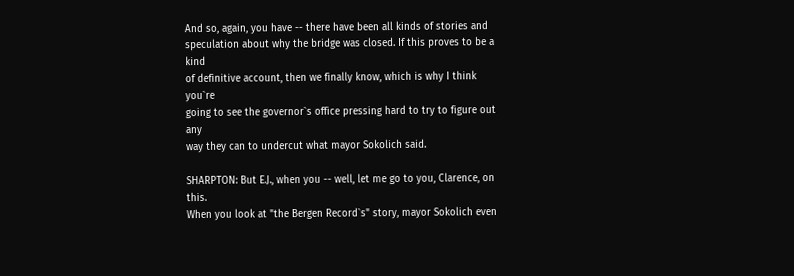And so, again, you have -- there have been all kinds of stories and
speculation about why the bridge was closed. If this proves to be a kind
of definitive account, then we finally know, which is why I think you`re
going to see the governor`s office pressing hard to try to figure out any
way they can to undercut what mayor Sokolich said.

SHARPTON: But E.J., when you -- well, let me go to you, Clarence, on this.
When you look at "the Bergen Record`s" story, mayor Sokolich even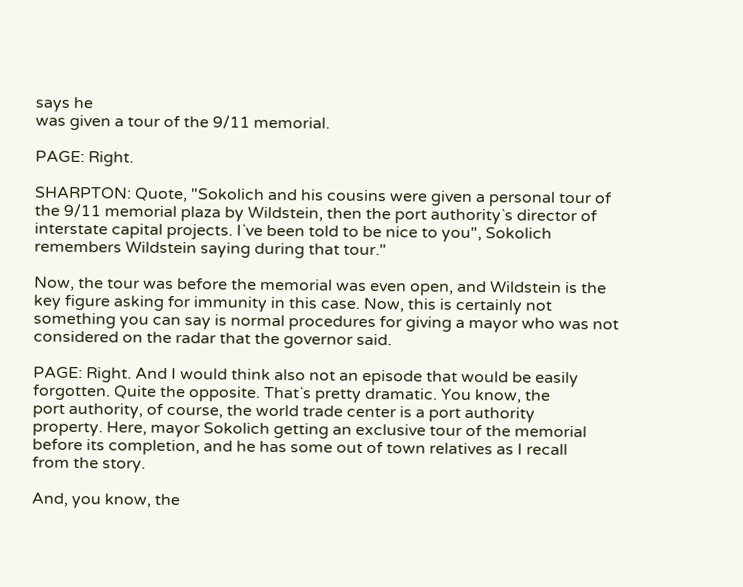says he
was given a tour of the 9/11 memorial.

PAGE: Right.

SHARPTON: Quote, "Sokolich and his cousins were given a personal tour of
the 9/11 memorial plaza by Wildstein, then the port authority`s director of
interstate capital projects. I`ve been told to be nice to you", Sokolich
remembers Wildstein saying during that tour."

Now, the tour was before the memorial was even open, and Wildstein is the
key figure asking for immunity in this case. Now, this is certainly not
something you can say is normal procedures for giving a mayor who was not
considered on the radar that the governor said.

PAGE: Right. And I would think also not an episode that would be easily
forgotten. Quite the opposite. That`s pretty dramatic. You know, the
port authority, of course, the world trade center is a port authority
property. Here, mayor Sokolich getting an exclusive tour of the memorial
before its completion, and he has some out of town relatives as I recall
from the story.

And, you know, the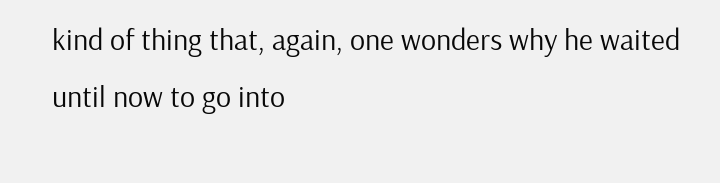kind of thing that, again, one wonders why he waited
until now to go into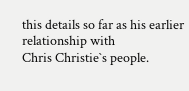this details so far as his earlier relationship with
Chris Christie`s people.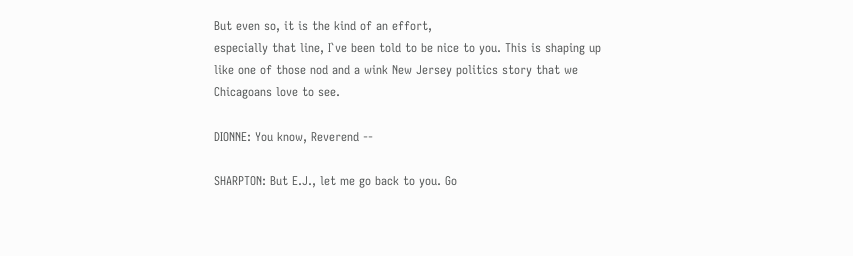But even so, it is the kind of an effort,
especially that line, I`ve been told to be nice to you. This is shaping up
like one of those nod and a wink New Jersey politics story that we
Chicagoans love to see.

DIONNE: You know, Reverend --

SHARPTON: But E.J., let me go back to you. Go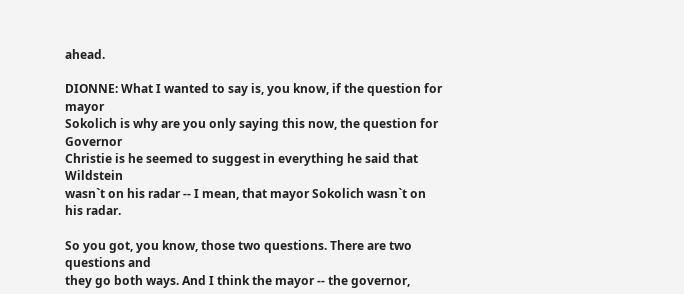ahead.

DIONNE: What I wanted to say is, you know, if the question for mayor
Sokolich is why are you only saying this now, the question for Governor
Christie is he seemed to suggest in everything he said that Wildstein
wasn`t on his radar -- I mean, that mayor Sokolich wasn`t on his radar.

So you got, you know, those two questions. There are two questions and
they go both ways. And I think the mayor -- the governor,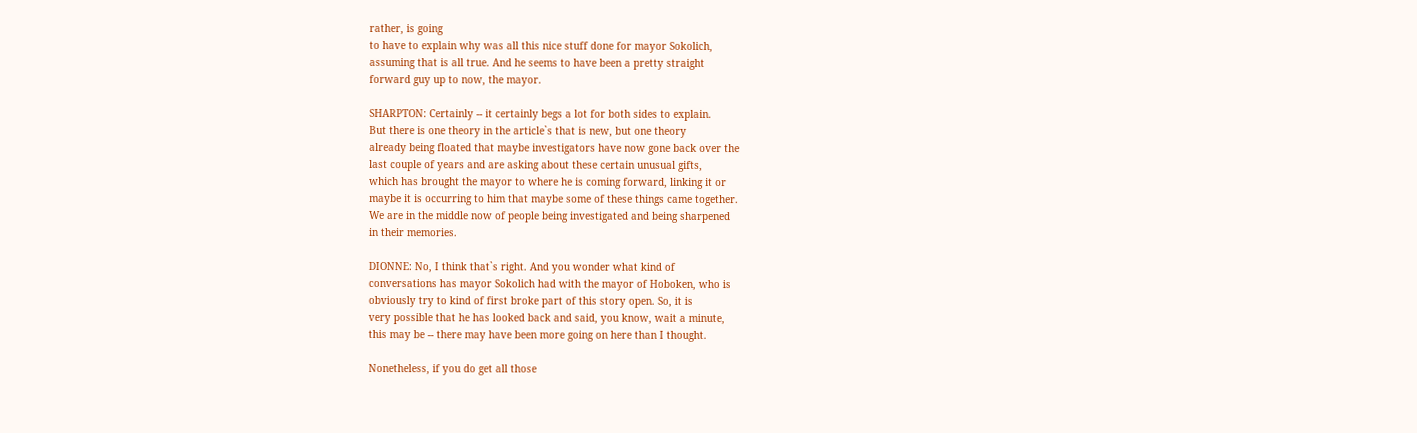rather, is going
to have to explain why was all this nice stuff done for mayor Sokolich,
assuming that is all true. And he seems to have been a pretty straight
forward guy up to now, the mayor.

SHARPTON: Certainly -- it certainly begs a lot for both sides to explain.
But there is one theory in the article`s that is new, but one theory
already being floated that maybe investigators have now gone back over the
last couple of years and are asking about these certain unusual gifts,
which has brought the mayor to where he is coming forward, linking it or
maybe it is occurring to him that maybe some of these things came together.
We are in the middle now of people being investigated and being sharpened
in their memories.

DIONNE: No, I think that`s right. And you wonder what kind of
conversations has mayor Sokolich had with the mayor of Hoboken, who is
obviously try to kind of first broke part of this story open. So, it is
very possible that he has looked back and said, you know, wait a minute,
this may be -- there may have been more going on here than I thought.

Nonetheless, if you do get all those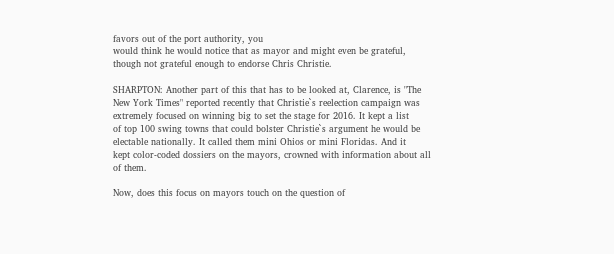favors out of the port authority, you
would think he would notice that as mayor and might even be grateful,
though not grateful enough to endorse Chris Christie.

SHARPTON: Another part of this that has to be looked at, Clarence, is "The
New York Times" reported recently that Christie`s reelection campaign was
extremely focused on winning big to set the stage for 2016. It kept a list
of top 100 swing towns that could bolster Christie`s argument he would be
electable nationally. It called them mini Ohios or mini Floridas. And it
kept color-coded dossiers on the mayors, crowned with information about all
of them.

Now, does this focus on mayors touch on the question of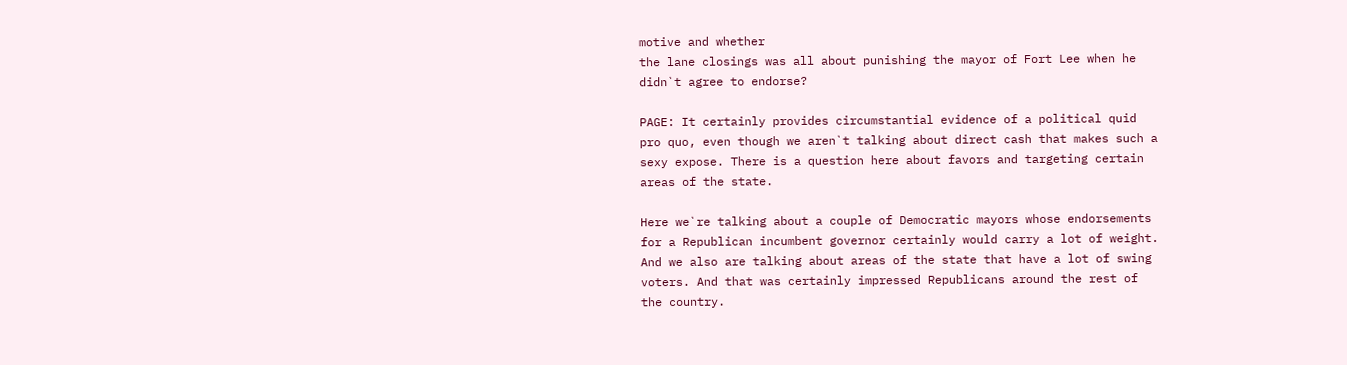motive and whether
the lane closings was all about punishing the mayor of Fort Lee when he
didn`t agree to endorse?

PAGE: It certainly provides circumstantial evidence of a political quid
pro quo, even though we aren`t talking about direct cash that makes such a
sexy expose. There is a question here about favors and targeting certain
areas of the state.

Here we`re talking about a couple of Democratic mayors whose endorsements
for a Republican incumbent governor certainly would carry a lot of weight.
And we also are talking about areas of the state that have a lot of swing
voters. And that was certainly impressed Republicans around the rest of
the country.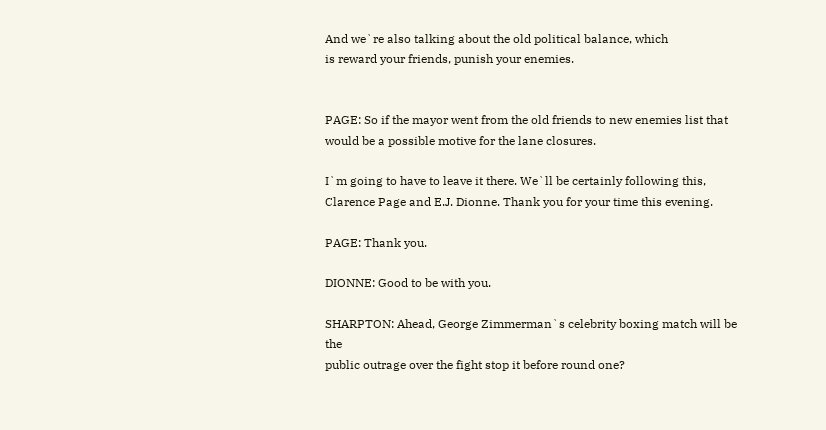And we`re also talking about the old political balance, which
is reward your friends, punish your enemies.


PAGE: So if the mayor went from the old friends to new enemies list that
would be a possible motive for the lane closures.

I`m going to have to leave it there. We`ll be certainly following this,
Clarence Page and E.J. Dionne. Thank you for your time this evening.

PAGE: Thank you.

DIONNE: Good to be with you.

SHARPTON: Ahead, George Zimmerman`s celebrity boxing match will be the
public outrage over the fight stop it before round one?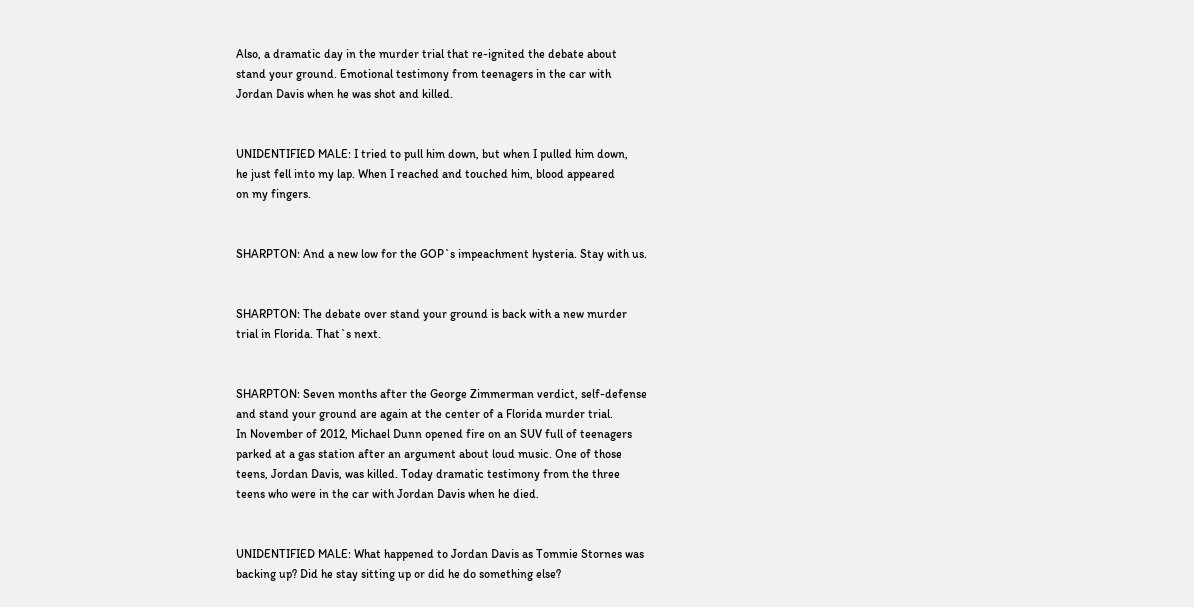Also, a dramatic day in the murder trial that re-ignited the debate about
stand your ground. Emotional testimony from teenagers in the car with
Jordan Davis when he was shot and killed.


UNIDENTIFIED MALE: I tried to pull him down, but when I pulled him down,
he just fell into my lap. When I reached and touched him, blood appeared
on my fingers.


SHARPTON: And a new low for the GOP`s impeachment hysteria. Stay with us.


SHARPTON: The debate over stand your ground is back with a new murder
trial in Florida. That`s next.


SHARPTON: Seven months after the George Zimmerman verdict, self-defense
and stand your ground are again at the center of a Florida murder trial.
In November of 2012, Michael Dunn opened fire on an SUV full of teenagers
parked at a gas station after an argument about loud music. One of those
teens, Jordan Davis, was killed. Today dramatic testimony from the three
teens who were in the car with Jordan Davis when he died.


UNIDENTIFIED MALE: What happened to Jordan Davis as Tommie Stornes was
backing up? Did he stay sitting up or did he do something else?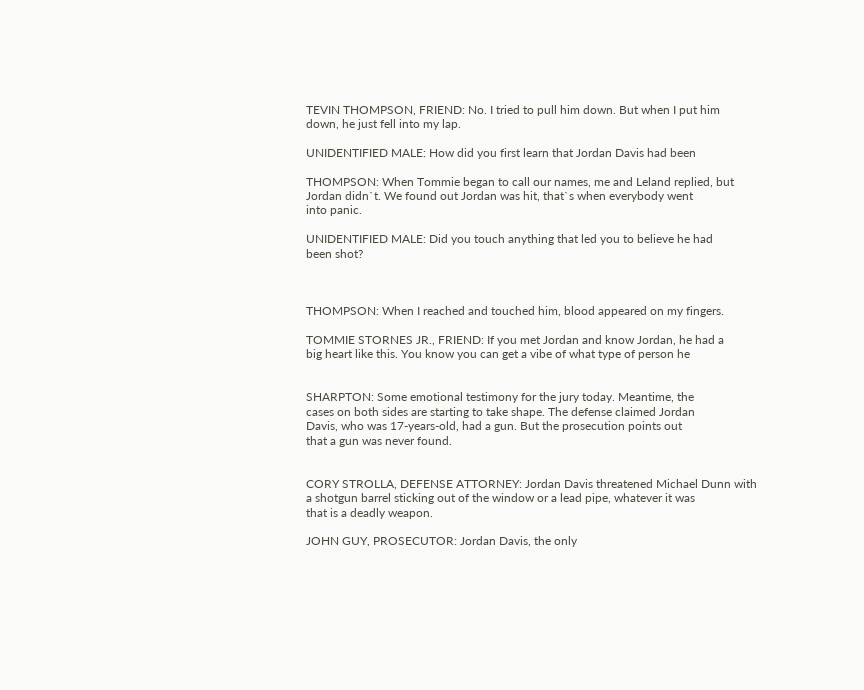TEVIN THOMPSON, FRIEND: No. I tried to pull him down. But when I put him
down, he just fell into my lap.

UNIDENTIFIED MALE: How did you first learn that Jordan Davis had been

THOMPSON: When Tommie began to call our names, me and Leland replied, but
Jordan didn`t. We found out Jordan was hit, that`s when everybody went
into panic.

UNIDENTIFIED MALE: Did you touch anything that led you to believe he had
been shot?



THOMPSON: When I reached and touched him, blood appeared on my fingers.

TOMMIE STORNES JR., FRIEND: If you met Jordan and know Jordan, he had a
big heart like this. You know you can get a vibe of what type of person he


SHARPTON: Some emotional testimony for the jury today. Meantime, the
cases on both sides are starting to take shape. The defense claimed Jordan
Davis, who was 17-years-old, had a gun. But the prosecution points out
that a gun was never found.


CORY STROLLA, DEFENSE ATTORNEY: Jordan Davis threatened Michael Dunn with
a shotgun barrel sticking out of the window or a lead pipe, whatever it was
that is a deadly weapon.

JOHN GUY, PROSECUTOR: Jordan Davis, the only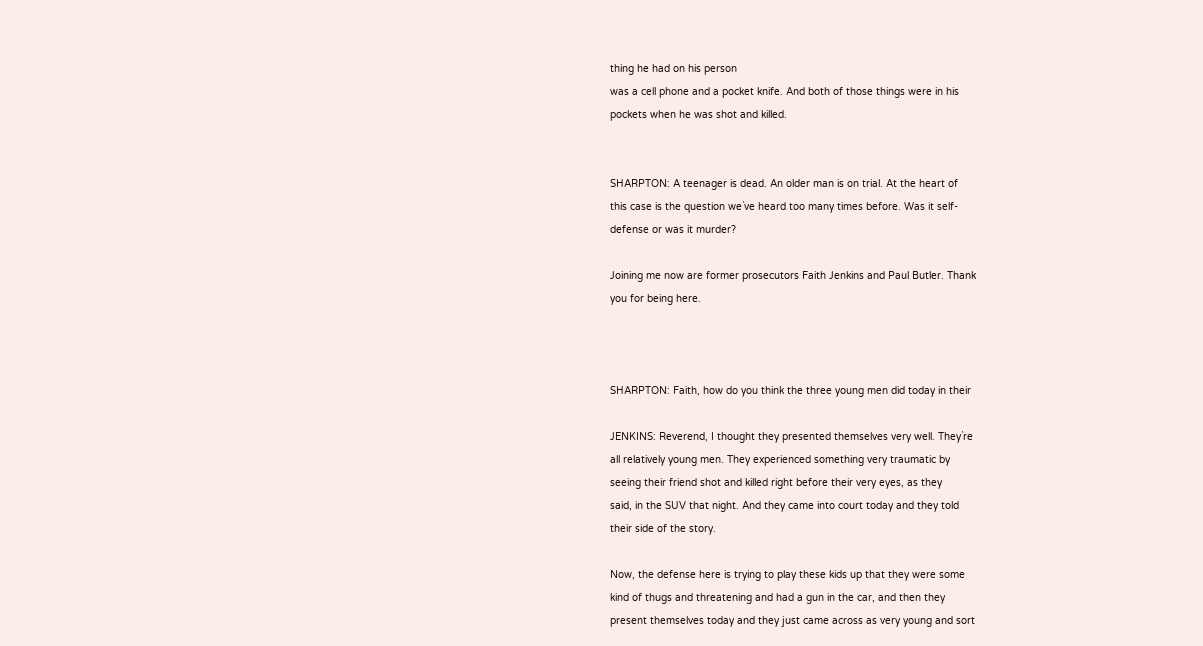thing he had on his person
was a cell phone and a pocket knife. And both of those things were in his
pockets when he was shot and killed.


SHARPTON: A teenager is dead. An older man is on trial. At the heart of
this case is the question we`ve heard too many times before. Was it self-
defense or was it murder?

Joining me now are former prosecutors Faith Jenkins and Paul Butler. Thank
you for being here.



SHARPTON: Faith, how do you think the three young men did today in their

JENKINS: Reverend, I thought they presented themselves very well. They`re
all relatively young men. They experienced something very traumatic by
seeing their friend shot and killed right before their very eyes, as they
said, in the SUV that night. And they came into court today and they told
their side of the story.

Now, the defense here is trying to play these kids up that they were some
kind of thugs and threatening and had a gun in the car, and then they
present themselves today and they just came across as very young and sort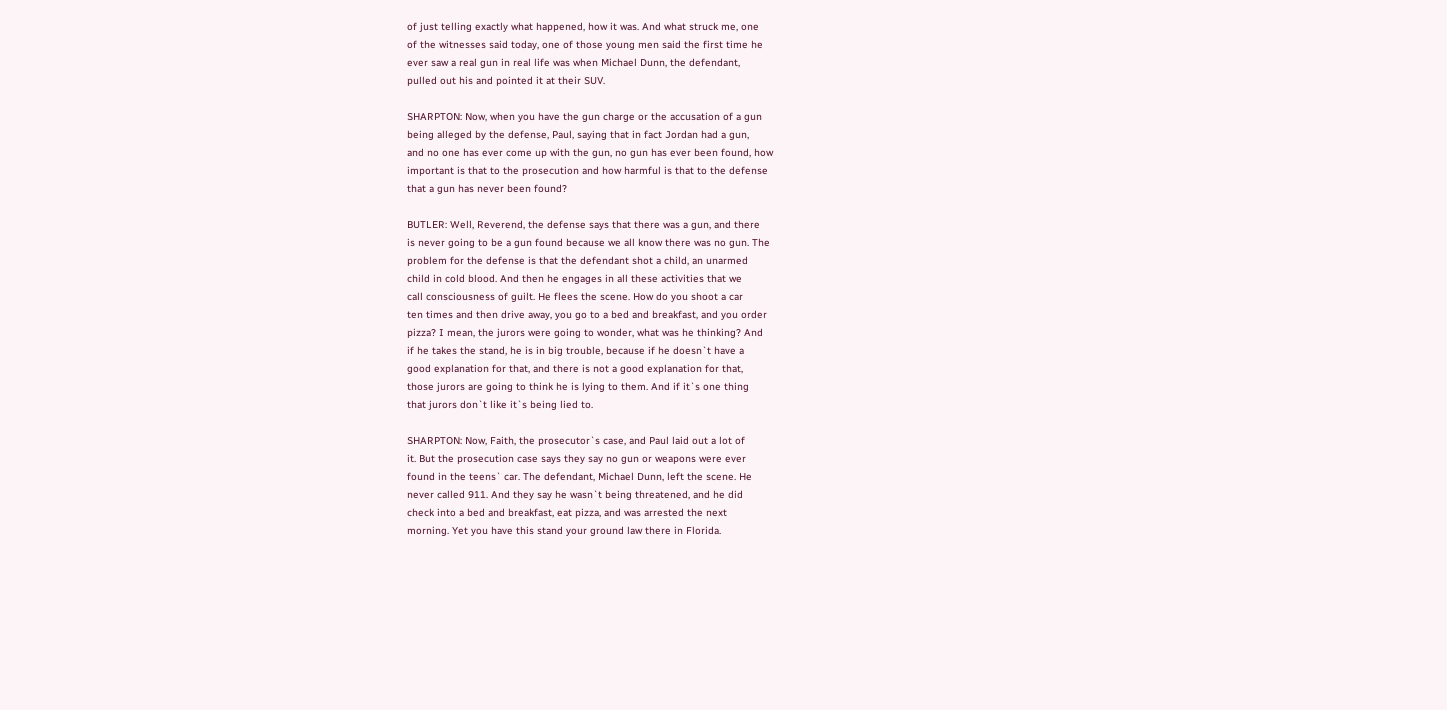of just telling exactly what happened, how it was. And what struck me, one
of the witnesses said today, one of those young men said the first time he
ever saw a real gun in real life was when Michael Dunn, the defendant,
pulled out his and pointed it at their SUV.

SHARPTON: Now, when you have the gun charge or the accusation of a gun
being alleged by the defense, Paul, saying that in fact Jordan had a gun,
and no one has ever come up with the gun, no gun has ever been found, how
important is that to the prosecution and how harmful is that to the defense
that a gun has never been found?

BUTLER: Well, Reverend, the defense says that there was a gun, and there
is never going to be a gun found because we all know there was no gun. The
problem for the defense is that the defendant shot a child, an unarmed
child in cold blood. And then he engages in all these activities that we
call consciousness of guilt. He flees the scene. How do you shoot a car
ten times and then drive away, you go to a bed and breakfast, and you order
pizza? I mean, the jurors were going to wonder, what was he thinking? And
if he takes the stand, he is in big trouble, because if he doesn`t have a
good explanation for that, and there is not a good explanation for that,
those jurors are going to think he is lying to them. And if it`s one thing
that jurors don`t like it`s being lied to.

SHARPTON: Now, Faith, the prosecutor`s case, and Paul laid out a lot of
it. But the prosecution case says they say no gun or weapons were ever
found in the teens` car. The defendant, Michael Dunn, left the scene. He
never called 911. And they say he wasn`t being threatened, and he did
check into a bed and breakfast, eat pizza, and was arrested the next
morning. Yet you have this stand your ground law there in Florida.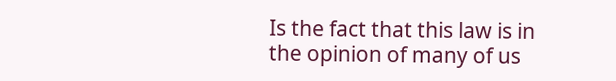Is the fact that this law is in the opinion of many of us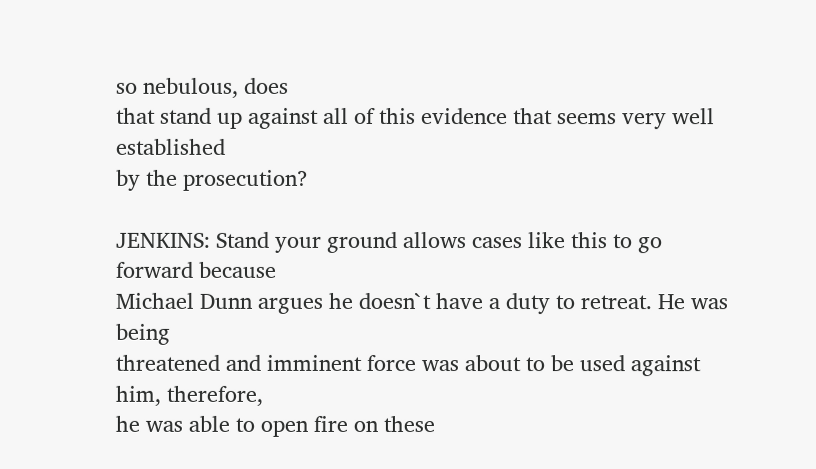so nebulous, does
that stand up against all of this evidence that seems very well established
by the prosecution?

JENKINS: Stand your ground allows cases like this to go forward because
Michael Dunn argues he doesn`t have a duty to retreat. He was being
threatened and imminent force was about to be used against him, therefore,
he was able to open fire on these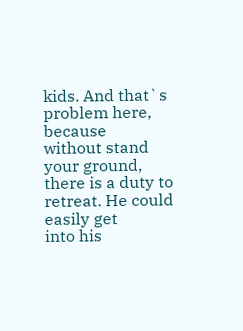kids. And that`s problem here, because
without stand your ground, there is a duty to retreat. He could easily get
into his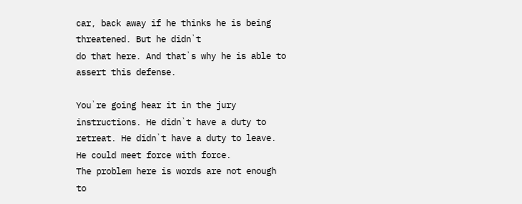car, back away if he thinks he is being threatened. But he didn`t
do that here. And that`s why he is able to assert this defense.

You`re going hear it in the jury instructions. He didn`t have a duty to
retreat. He didn`t have a duty to leave. He could meet force with force.
The problem here is words are not enough to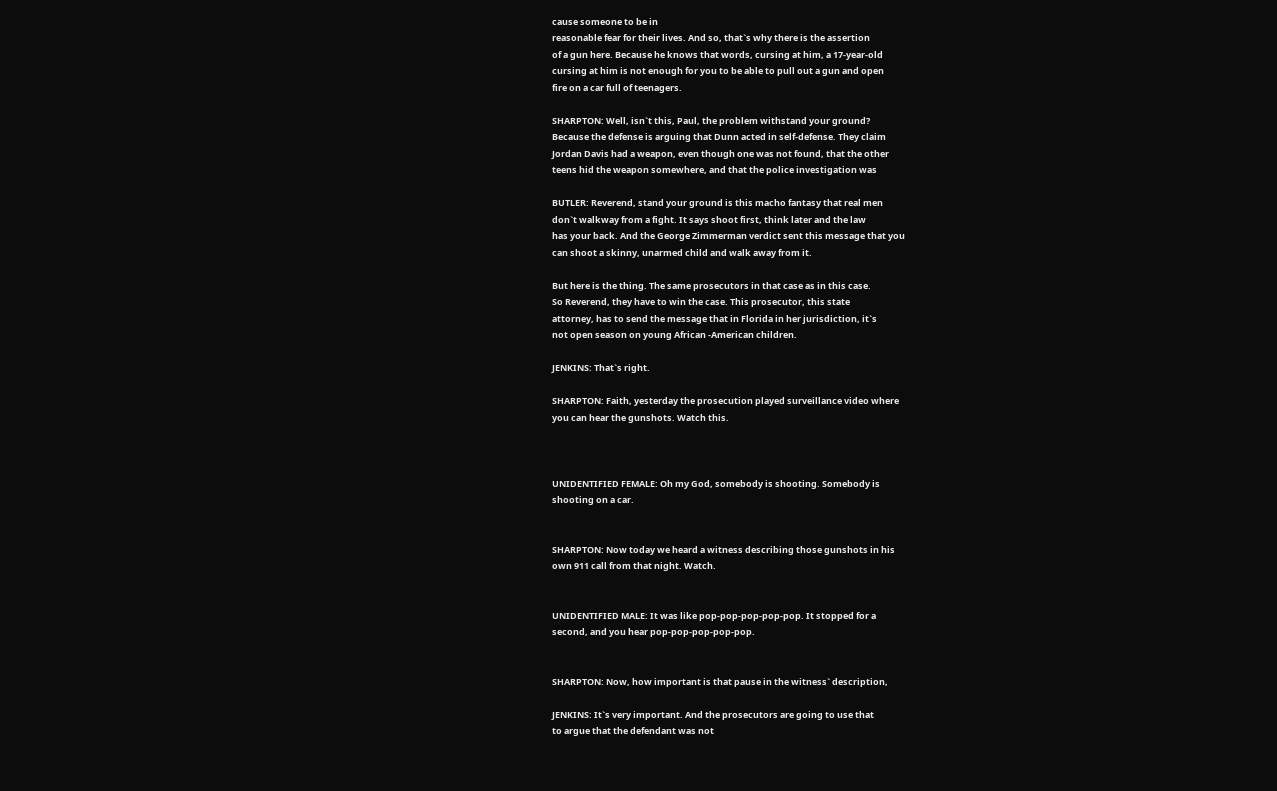cause someone to be in
reasonable fear for their lives. And so, that`s why there is the assertion
of a gun here. Because he knows that words, cursing at him, a 17-year-old
cursing at him is not enough for you to be able to pull out a gun and open
fire on a car full of teenagers.

SHARPTON: Well, isn`t this, Paul, the problem withstand your ground?
Because the defense is arguing that Dunn acted in self-defense. They claim
Jordan Davis had a weapon, even though one was not found, that the other
teens hid the weapon somewhere, and that the police investigation was

BUTLER: Reverend, stand your ground is this macho fantasy that real men
don`t walkway from a fight. It says shoot first, think later and the law
has your back. And the George Zimmerman verdict sent this message that you
can shoot a skinny, unarmed child and walk away from it.

But here is the thing. The same prosecutors in that case as in this case.
So Reverend, they have to win the case. This prosecutor, this state
attorney, has to send the message that in Florida in her jurisdiction, it`s
not open season on young African -American children.

JENKINS: That`s right.

SHARPTON: Faith, yesterday the prosecution played surveillance video where
you can hear the gunshots. Watch this.



UNIDENTIFIED FEMALE: Oh my God, somebody is shooting. Somebody is
shooting on a car.


SHARPTON: Now today we heard a witness describing those gunshots in his
own 911 call from that night. Watch.


UNIDENTIFIED MALE: It was like pop-pop-pop-pop-pop. It stopped for a
second, and you hear pop-pop-pop-pop-pop.


SHARPTON: Now, how important is that pause in the witness` description,

JENKINS: It`s very important. And the prosecutors are going to use that
to argue that the defendant was not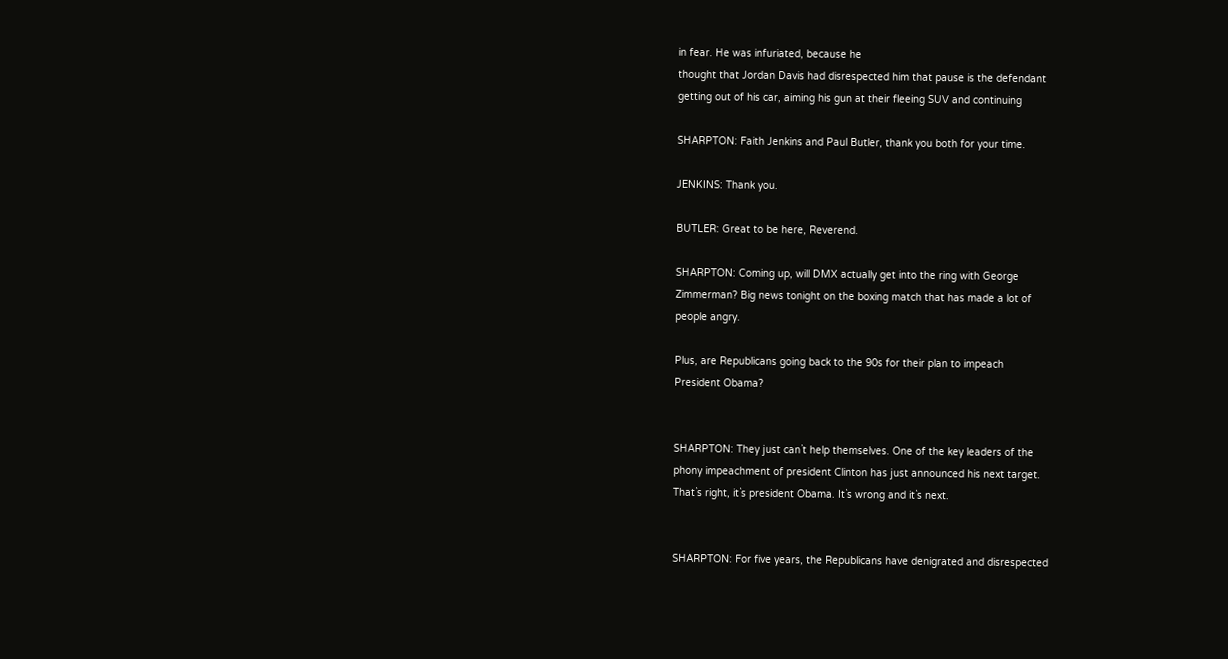in fear. He was infuriated, because he
thought that Jordan Davis had disrespected him that pause is the defendant
getting out of his car, aiming his gun at their fleeing SUV and continuing

SHARPTON: Faith Jenkins and Paul Butler, thank you both for your time.

JENKINS: Thank you.

BUTLER: Great to be here, Reverend.

SHARPTON: Coming up, will DMX actually get into the ring with George
Zimmerman? Big news tonight on the boxing match that has made a lot of
people angry.

Plus, are Republicans going back to the 90s for their plan to impeach
President Obama?


SHARPTON: They just can`t help themselves. One of the key leaders of the
phony impeachment of president Clinton has just announced his next target.
That`s right, it`s president Obama. It`s wrong and it`s next.


SHARPTON: For five years, the Republicans have denigrated and disrespected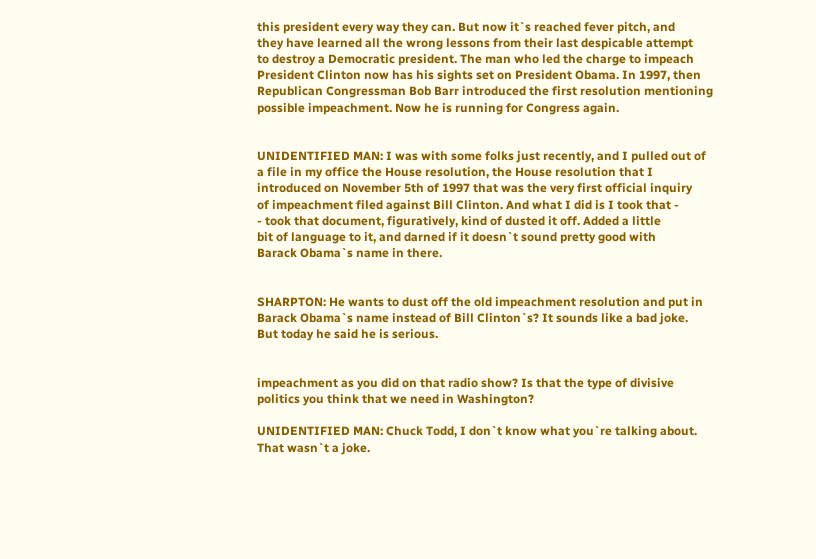this president every way they can. But now it`s reached fever pitch, and
they have learned all the wrong lessons from their last despicable attempt
to destroy a Democratic president. The man who led the charge to impeach
President Clinton now has his sights set on President Obama. In 1997, then
Republican Congressman Bob Barr introduced the first resolution mentioning
possible impeachment. Now he is running for Congress again.


UNIDENTIFIED MAN: I was with some folks just recently, and I pulled out of
a file in my office the House resolution, the House resolution that I
introduced on November 5th of 1997 that was the very first official inquiry
of impeachment filed against Bill Clinton. And what I did is I took that -
- took that document, figuratively, kind of dusted it off. Added a little
bit of language to it, and darned if it doesn`t sound pretty good with
Barack Obama`s name in there.


SHARPTON: He wants to dust off the old impeachment resolution and put in
Barack Obama`s name instead of Bill Clinton`s? It sounds like a bad joke.
But today he said he is serious.


impeachment as you did on that radio show? Is that the type of divisive
politics you think that we need in Washington?

UNIDENTIFIED MAN: Chuck Todd, I don`t know what you`re talking about.
That wasn`t a joke.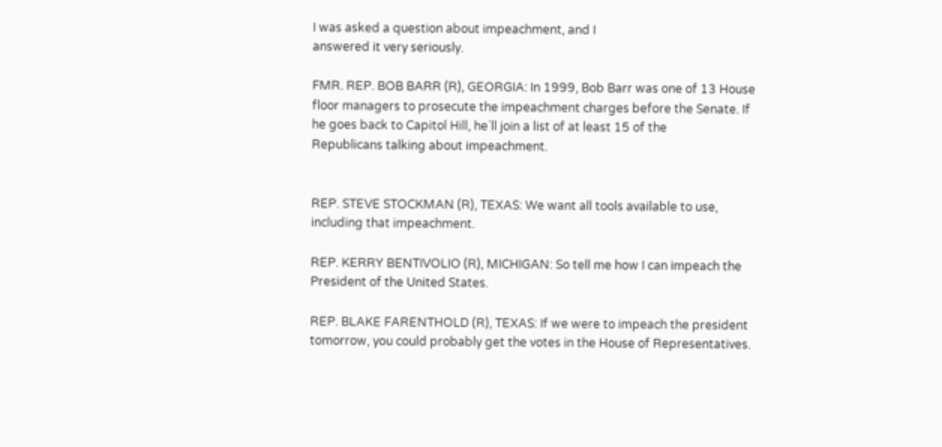I was asked a question about impeachment, and I
answered it very seriously.

FMR. REP. BOB BARR (R), GEORGIA: In 1999, Bob Barr was one of 13 House
floor managers to prosecute the impeachment charges before the Senate. If
he goes back to Capitol Hill, he`ll join a list of at least 15 of the
Republicans talking about impeachment.


REP. STEVE STOCKMAN (R), TEXAS: We want all tools available to use,
including that impeachment.

REP. KERRY BENTIVOLIO (R), MICHIGAN: So tell me how I can impeach the
President of the United States.

REP. BLAKE FARENTHOLD (R), TEXAS: If we were to impeach the president
tomorrow, you could probably get the votes in the House of Representatives.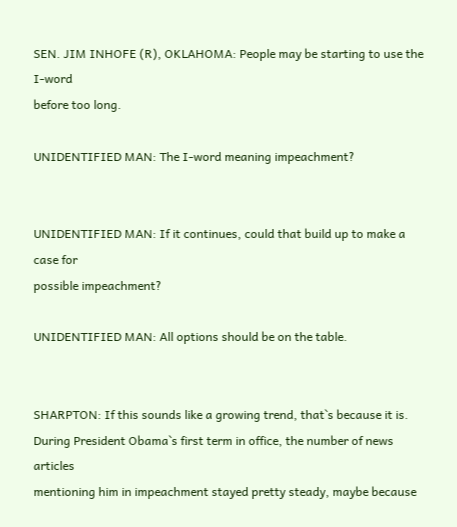SEN. JIM INHOFE (R), OKLAHOMA: People may be starting to use the I-word
before too long.

UNIDENTIFIED MAN: The I-word meaning impeachment?


UNIDENTIFIED MAN: If it continues, could that build up to make a case for
possible impeachment?

UNIDENTIFIED MAN: All options should be on the table.


SHARPTON: If this sounds like a growing trend, that`s because it is.
During President Obama`s first term in office, the number of news articles
mentioning him in impeachment stayed pretty steady, maybe because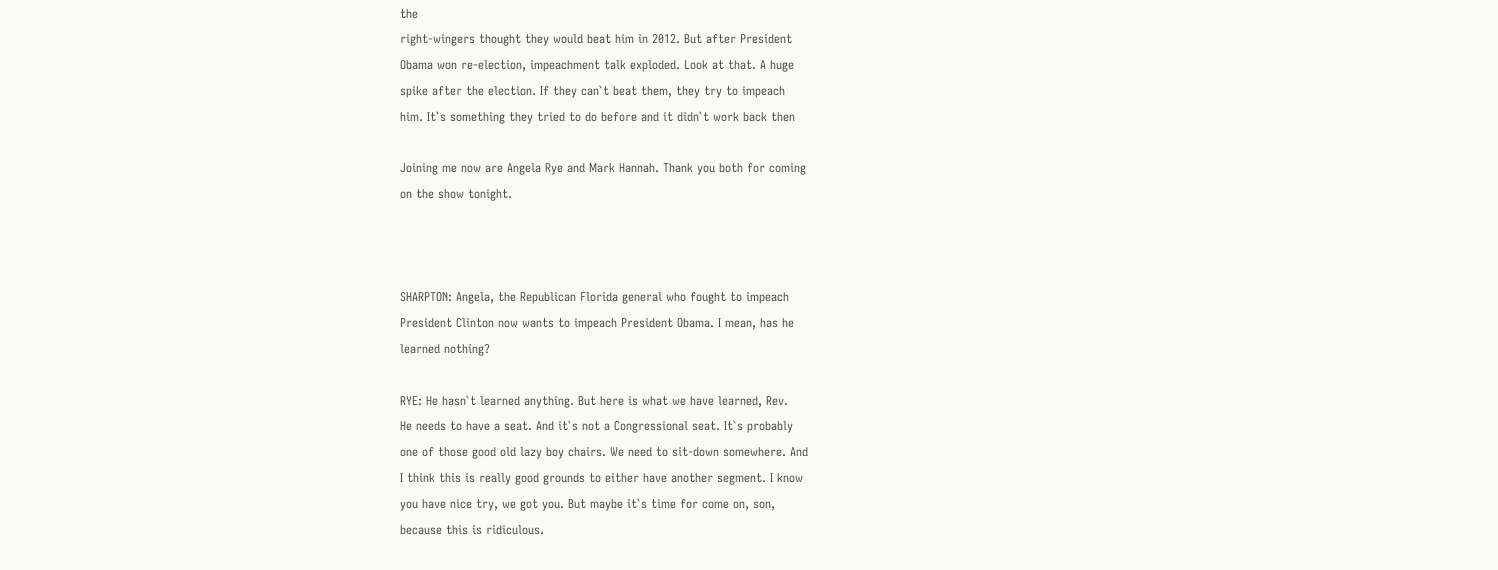the
right-wingers thought they would beat him in 2012. But after President
Obama won re-election, impeachment talk exploded. Look at that. A huge
spike after the election. If they can`t beat them, they try to impeach
him. It`s something they tried to do before and it didn`t work back then

Joining me now are Angela Rye and Mark Hannah. Thank you both for coming
on the show tonight.



SHARPTON: Angela, the Republican Florida general who fought to impeach
President Clinton now wants to impeach President Obama. I mean, has he
learned nothing?

RYE: He hasn`t learned anything. But here is what we have learned, Rev.
He needs to have a seat. And it`s not a Congressional seat. It`s probably
one of those good old lazy boy chairs. We need to sit-down somewhere. And
I think this is really good grounds to either have another segment. I know
you have nice try, we got you. But maybe it`s time for come on, son,
because this is ridiculous.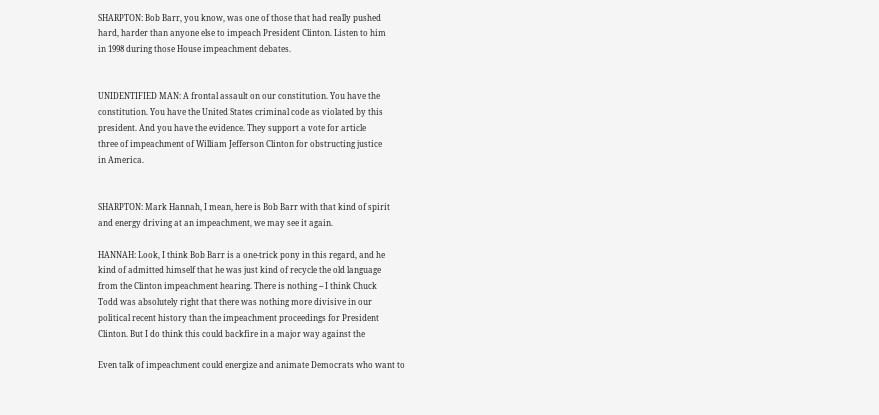SHARPTON: Bob Barr, you know, was one of those that had really pushed
hard, harder than anyone else to impeach President Clinton. Listen to him
in 1998 during those House impeachment debates.


UNIDENTIFIED MAN: A frontal assault on our constitution. You have the
constitution. You have the United States criminal code as violated by this
president. And you have the evidence. They support a vote for article
three of impeachment of William Jefferson Clinton for obstructing justice
in America.


SHARPTON: Mark Hannah, I mean, here is Bob Barr with that kind of spirit
and energy driving at an impeachment, we may see it again.

HANNAH: Look, I think Bob Barr is a one-trick pony in this regard, and he
kind of admitted himself that he was just kind of recycle the old language
from the Clinton impeachment hearing. There is nothing -- I think Chuck
Todd was absolutely right that there was nothing more divisive in our
political recent history than the impeachment proceedings for President
Clinton. But I do think this could backfire in a major way against the

Even talk of impeachment could energize and animate Democrats who want to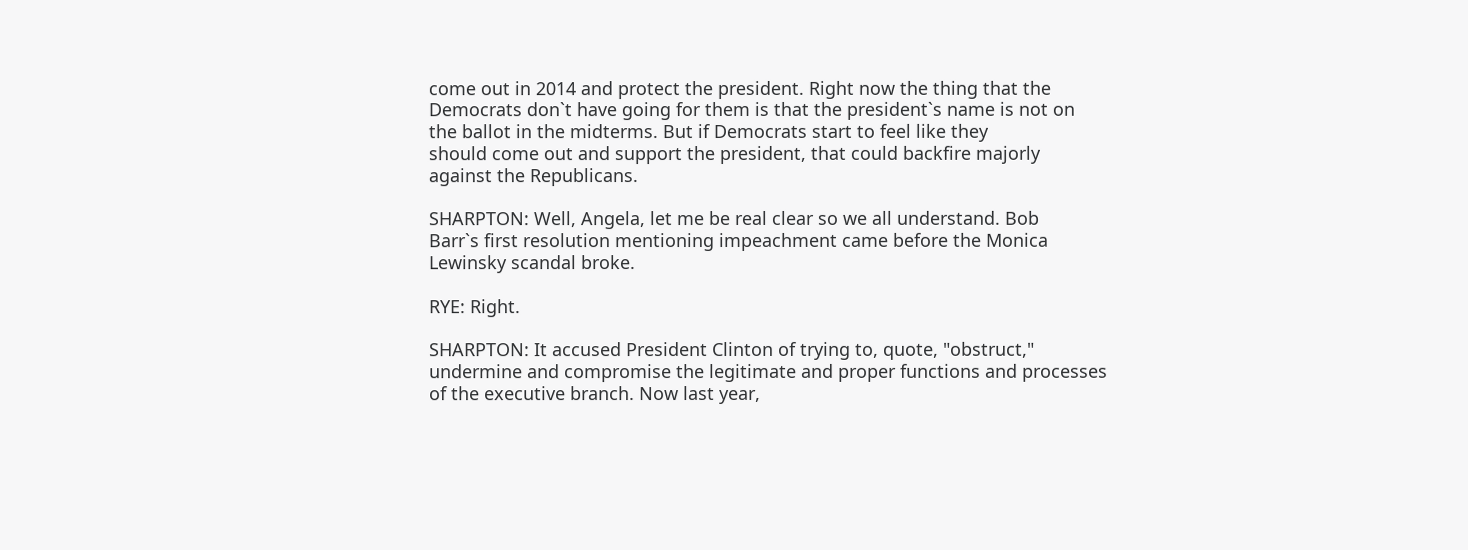come out in 2014 and protect the president. Right now the thing that the
Democrats don`t have going for them is that the president`s name is not on
the ballot in the midterms. But if Democrats start to feel like they
should come out and support the president, that could backfire majorly
against the Republicans.

SHARPTON: Well, Angela, let me be real clear so we all understand. Bob
Barr`s first resolution mentioning impeachment came before the Monica
Lewinsky scandal broke.

RYE: Right.

SHARPTON: It accused President Clinton of trying to, quote, "obstruct,"
undermine and compromise the legitimate and proper functions and processes
of the executive branch. Now last year,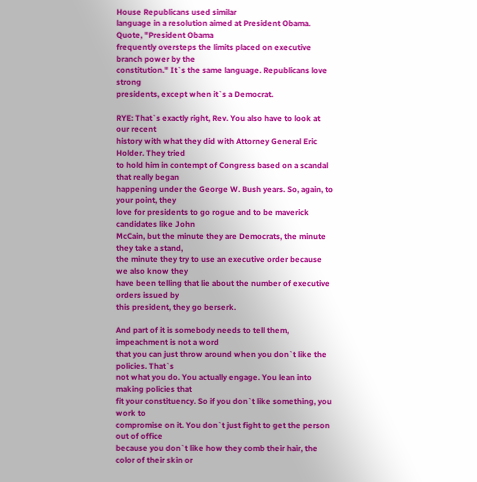House Republicans used similar
language in a resolution aimed at President Obama. Quote, "President Obama
frequently oversteps the limits placed on executive branch power by the
constitution." It`s the same language. Republicans love strong
presidents, except when it`s a Democrat.

RYE: That`s exactly right, Rev. You also have to look at our recent
history with what they did with Attorney General Eric Holder. They tried
to hold him in contempt of Congress based on a scandal that really began
happening under the George W. Bush years. So, again, to your point, they
love for presidents to go rogue and to be maverick candidates like John
McCain, but the minute they are Democrats, the minute they take a stand,
the minute they try to use an executive order because we also know they
have been telling that lie about the number of executive orders issued by
this president, they go berserk.

And part of it is somebody needs to tell them, impeachment is not a word
that you can just throw around when you don`t like the policies. That`s
not what you do. You actually engage. You lean into making policies that
fit your constituency. So if you don`t like something, you work to
compromise on it. You don`t just fight to get the person out of office
because you don`t like how they comb their hair, the color of their skin or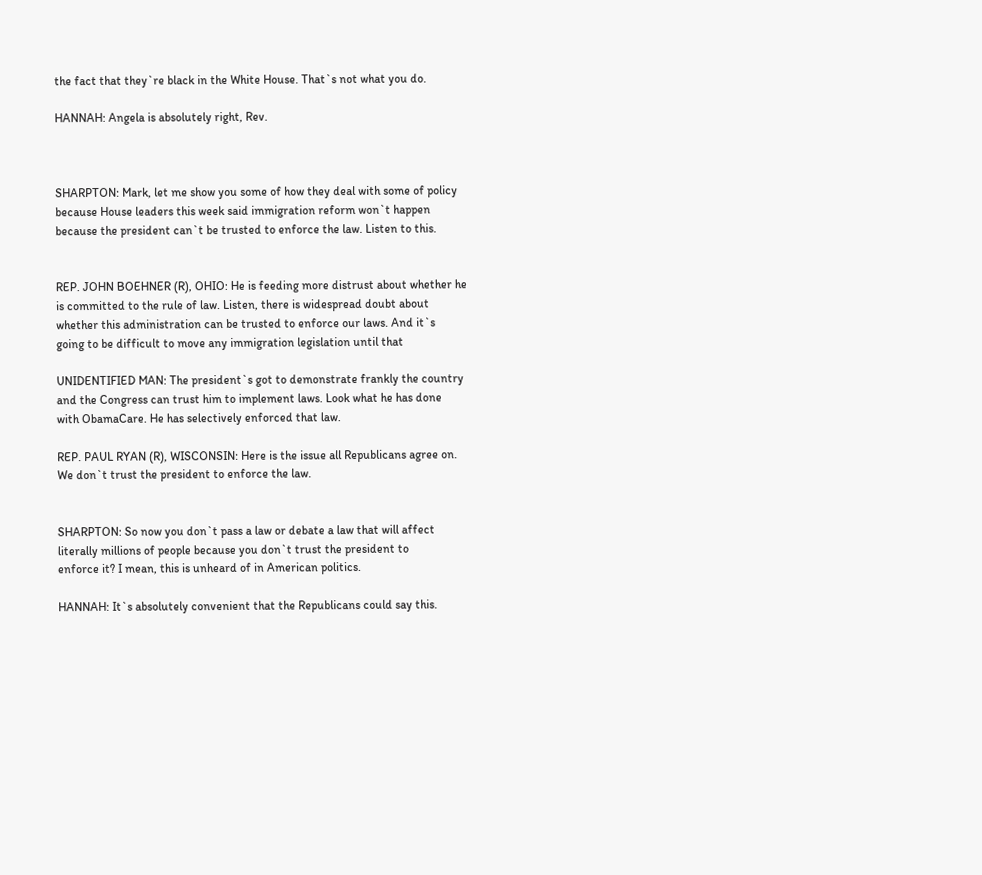the fact that they`re black in the White House. That`s not what you do.

HANNAH: Angela is absolutely right, Rev.



SHARPTON: Mark, let me show you some of how they deal with some of policy
because House leaders this week said immigration reform won`t happen
because the president can`t be trusted to enforce the law. Listen to this.


REP. JOHN BOEHNER (R), OHIO: He is feeding more distrust about whether he
is committed to the rule of law. Listen, there is widespread doubt about
whether this administration can be trusted to enforce our laws. And it`s
going to be difficult to move any immigration legislation until that

UNIDENTIFIED MAN: The president`s got to demonstrate frankly the country
and the Congress can trust him to implement laws. Look what he has done
with ObamaCare. He has selectively enforced that law.

REP. PAUL RYAN (R), WISCONSIN: Here is the issue all Republicans agree on.
We don`t trust the president to enforce the law.


SHARPTON: So now you don`t pass a law or debate a law that will affect
literally millions of people because you don`t trust the president to
enforce it? I mean, this is unheard of in American politics.

HANNAH: It`s absolutely convenient that the Republicans could say this.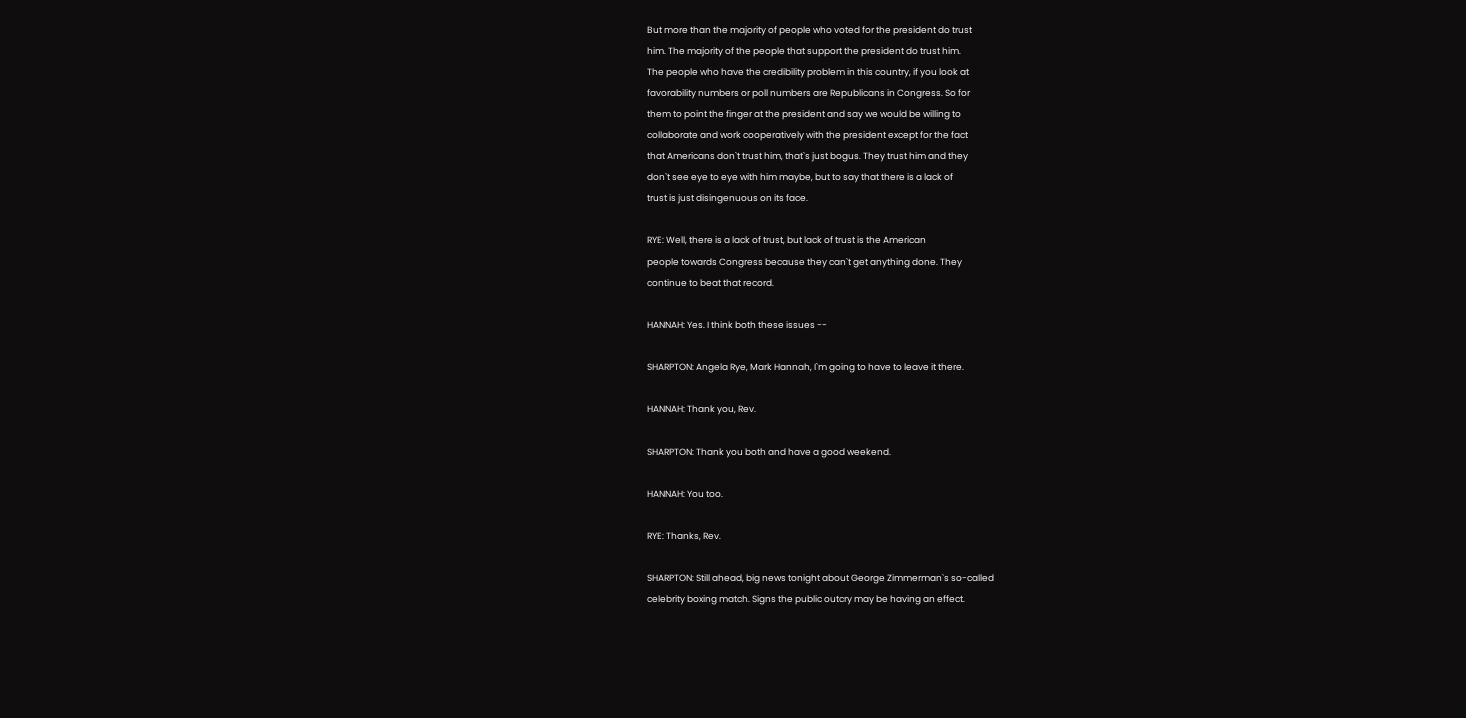But more than the majority of people who voted for the president do trust
him. The majority of the people that support the president do trust him.
The people who have the credibility problem in this country, if you look at
favorability numbers or poll numbers are Republicans in Congress. So for
them to point the finger at the president and say we would be willing to
collaborate and work cooperatively with the president except for the fact
that Americans don`t trust him, that`s just bogus. They trust him and they
don`t see eye to eye with him maybe, but to say that there is a lack of
trust is just disingenuous on its face.

RYE: Well, there is a lack of trust, but lack of trust is the American
people towards Congress because they can`t get anything done. They
continue to beat that record.

HANNAH: Yes. I think both these issues --

SHARPTON: Angela Rye, Mark Hannah, I`m going to have to leave it there.

HANNAH: Thank you, Rev.

SHARPTON: Thank you both and have a good weekend.

HANNAH: You too.

RYE: Thanks, Rev.

SHARPTON: Still ahead, big news tonight about George Zimmerman`s so-called
celebrity boxing match. Signs the public outcry may be having an effect.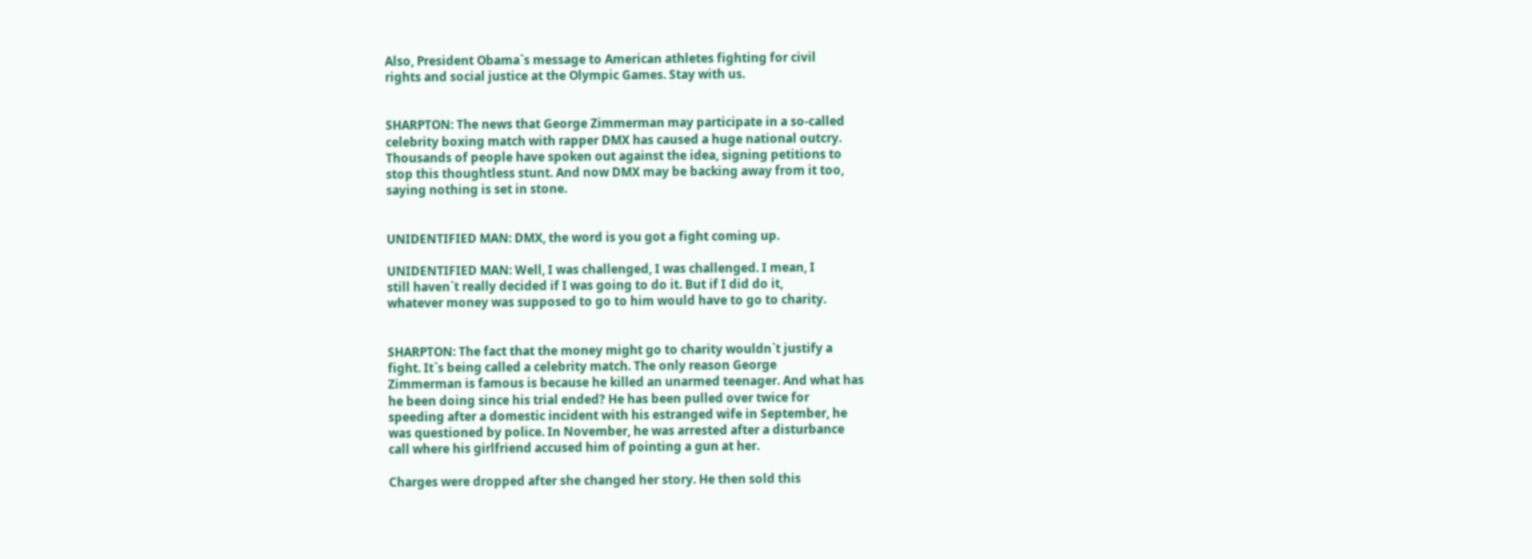Also, President Obama`s message to American athletes fighting for civil
rights and social justice at the Olympic Games. Stay with us.


SHARPTON: The news that George Zimmerman may participate in a so-called
celebrity boxing match with rapper DMX has caused a huge national outcry.
Thousands of people have spoken out against the idea, signing petitions to
stop this thoughtless stunt. And now DMX may be backing away from it too,
saying nothing is set in stone.


UNIDENTIFIED MAN: DMX, the word is you got a fight coming up.

UNIDENTIFIED MAN: Well, I was challenged, I was challenged. I mean, I
still haven`t really decided if I was going to do it. But if I did do it,
whatever money was supposed to go to him would have to go to charity.


SHARPTON: The fact that the money might go to charity wouldn`t justify a
fight. It`s being called a celebrity match. The only reason George
Zimmerman is famous is because he killed an unarmed teenager. And what has
he been doing since his trial ended? He has been pulled over twice for
speeding after a domestic incident with his estranged wife in September, he
was questioned by police. In November, he was arrested after a disturbance
call where his girlfriend accused him of pointing a gun at her.

Charges were dropped after she changed her story. He then sold this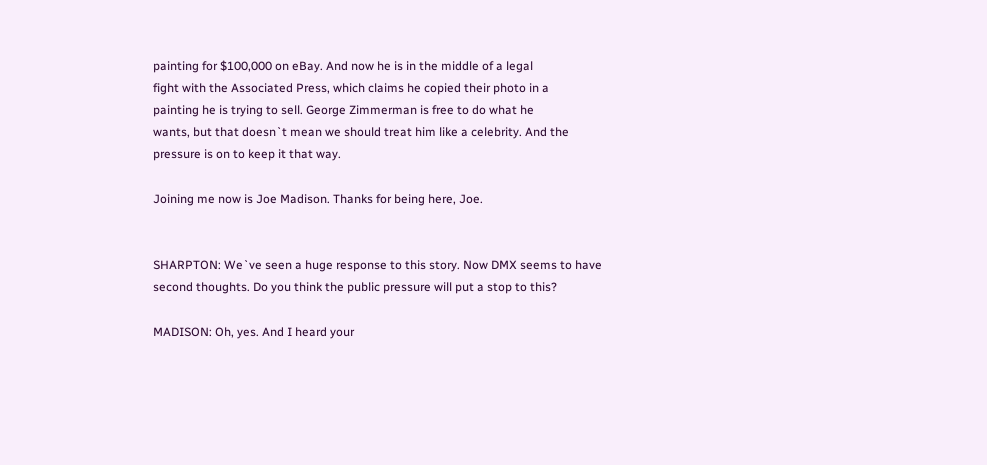painting for $100,000 on eBay. And now he is in the middle of a legal
fight with the Associated Press, which claims he copied their photo in a
painting he is trying to sell. George Zimmerman is free to do what he
wants, but that doesn`t mean we should treat him like a celebrity. And the
pressure is on to keep it that way.

Joining me now is Joe Madison. Thanks for being here, Joe.


SHARPTON: We`ve seen a huge response to this story. Now DMX seems to have
second thoughts. Do you think the public pressure will put a stop to this?

MADISON: Oh, yes. And I heard your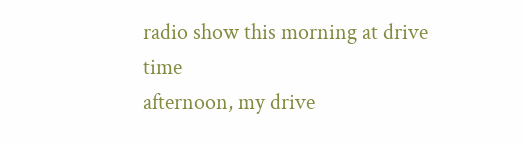radio show this morning at drive time
afternoon, my drive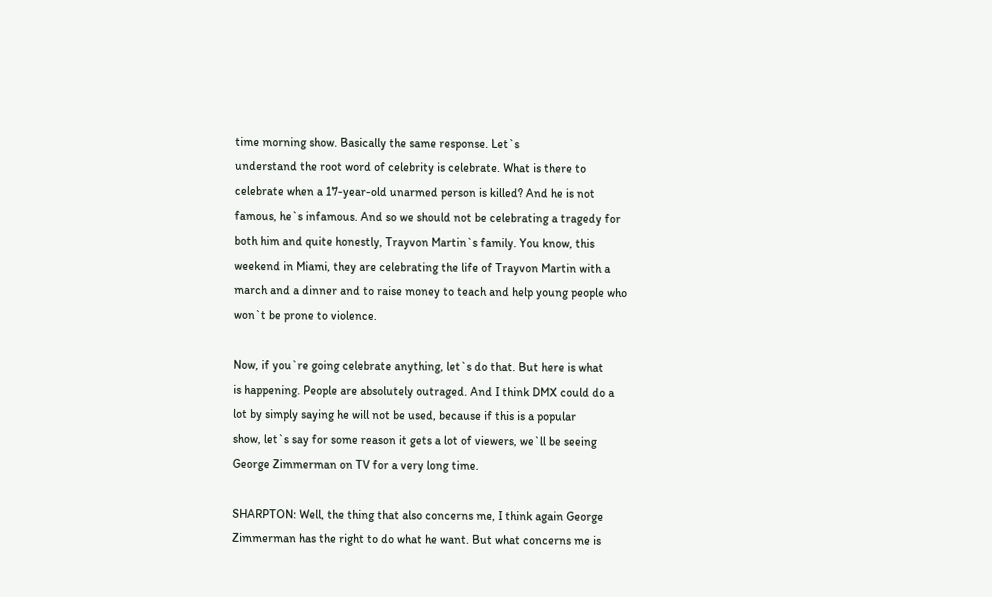time morning show. Basically the same response. Let`s
understand the root word of celebrity is celebrate. What is there to
celebrate when a 17-year-old unarmed person is killed? And he is not
famous, he`s infamous. And so we should not be celebrating a tragedy for
both him and quite honestly, Trayvon Martin`s family. You know, this
weekend in Miami, they are celebrating the life of Trayvon Martin with a
march and a dinner and to raise money to teach and help young people who
won`t be prone to violence.

Now, if you`re going celebrate anything, let`s do that. But here is what
is happening. People are absolutely outraged. And I think DMX could do a
lot by simply saying he will not be used, because if this is a popular
show, let`s say for some reason it gets a lot of viewers, we`ll be seeing
George Zimmerman on TV for a very long time.

SHARPTON: Well, the thing that also concerns me, I think again George
Zimmerman has the right to do what he want. But what concerns me is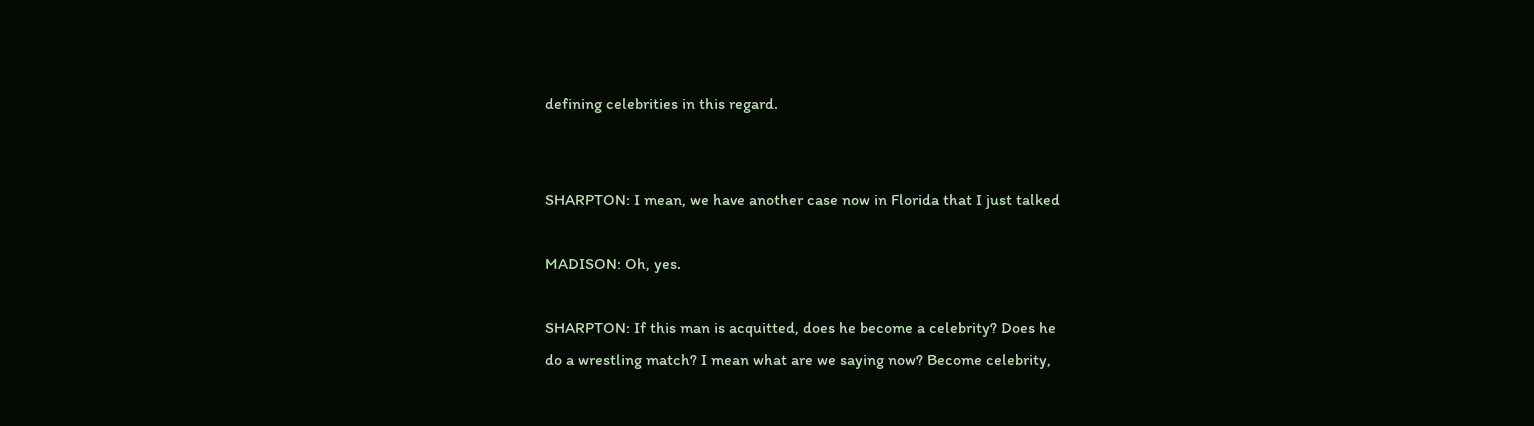defining celebrities in this regard.


SHARPTON: I mean, we have another case now in Florida that I just talked

MADISON: Oh, yes.

SHARPTON: If this man is acquitted, does he become a celebrity? Does he
do a wrestling match? I mean what are we saying now? Become celebrity,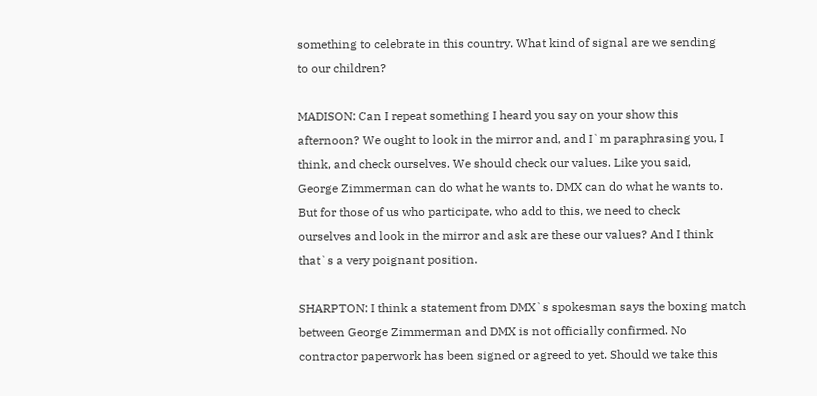something to celebrate in this country. What kind of signal are we sending
to our children?

MADISON: Can I repeat something I heard you say on your show this
afternoon? We ought to look in the mirror and, and I`m paraphrasing you, I
think, and check ourselves. We should check our values. Like you said,
George Zimmerman can do what he wants to. DMX can do what he wants to.
But for those of us who participate, who add to this, we need to check
ourselves and look in the mirror and ask are these our values? And I think
that`s a very poignant position.

SHARPTON: I think a statement from DMX`s spokesman says the boxing match
between George Zimmerman and DMX is not officially confirmed. No
contractor paperwork has been signed or agreed to yet. Should we take this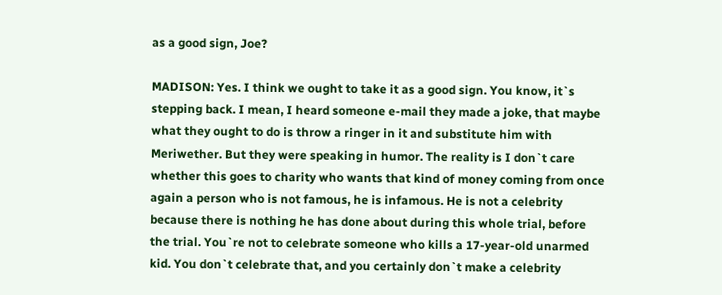as a good sign, Joe?

MADISON: Yes. I think we ought to take it as a good sign. You know, it`s
stepping back. I mean, I heard someone e-mail they made a joke, that maybe
what they ought to do is throw a ringer in it and substitute him with
Meriwether. But they were speaking in humor. The reality is I don`t care
whether this goes to charity who wants that kind of money coming from once
again a person who is not famous, he is infamous. He is not a celebrity
because there is nothing he has done about during this whole trial, before
the trial. You`re not to celebrate someone who kills a 17-year-old unarmed
kid. You don`t celebrate that, and you certainly don`t make a celebrity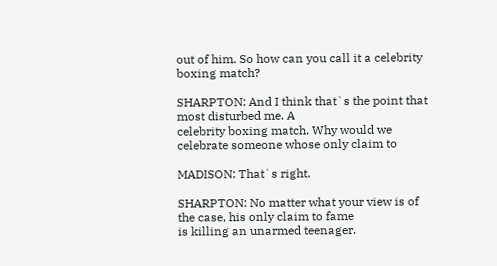out of him. So how can you call it a celebrity boxing match?

SHARPTON: And I think that`s the point that most disturbed me. A
celebrity boxing match. Why would we celebrate someone whose only claim to

MADISON: That`s right.

SHARPTON: No matter what your view is of the case, his only claim to fame
is killing an unarmed teenager.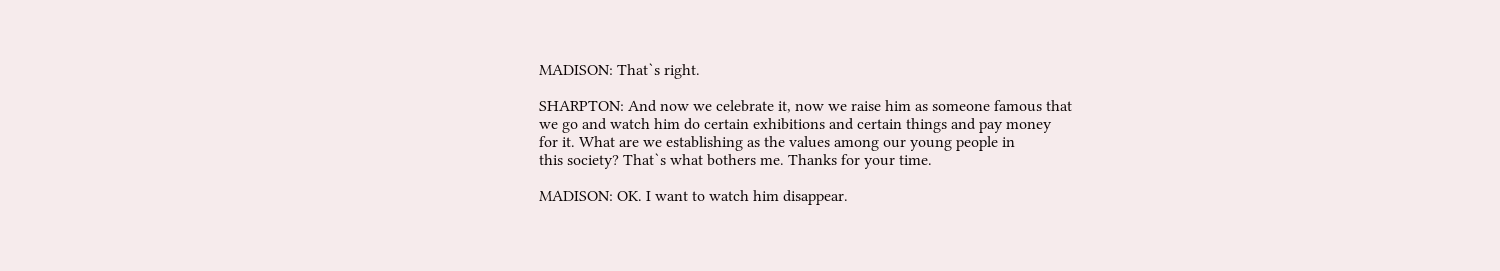MADISON: That`s right.

SHARPTON: And now we celebrate it, now we raise him as someone famous that
we go and watch him do certain exhibitions and certain things and pay money
for it. What are we establishing as the values among our young people in
this society? That`s what bothers me. Thanks for your time.

MADISON: OK. I want to watch him disappear.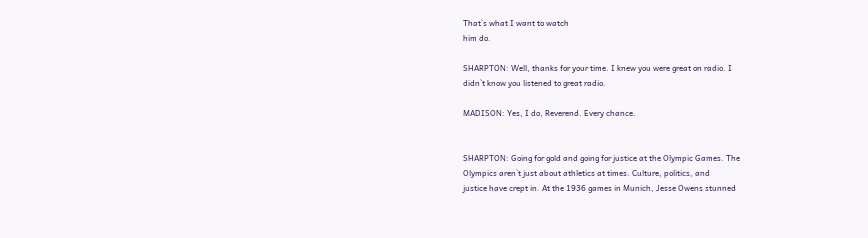That`s what I want to watch
him do.

SHARPTON: Well, thanks for your time. I knew you were great on radio. I
didn`t know you listened to great radio.

MADISON: Yes, I do, Reverend. Every chance.


SHARPTON: Going for gold and going for justice at the Olympic Games. The
Olympics aren`t just about athletics at times. Culture, politics, and
justice have crept in. At the 1936 games in Munich, Jesse Owens stunned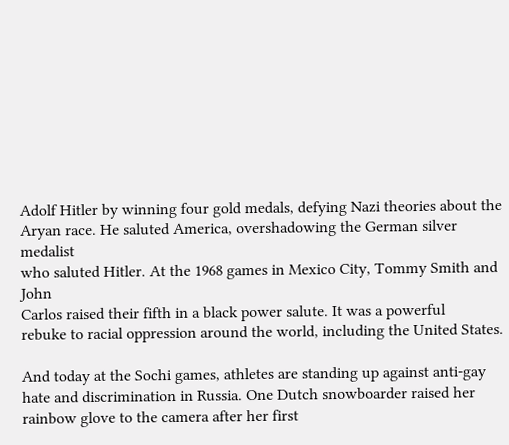Adolf Hitler by winning four gold medals, defying Nazi theories about the
Aryan race. He saluted America, overshadowing the German silver medalist
who saluted Hitler. At the 1968 games in Mexico City, Tommy Smith and John
Carlos raised their fifth in a black power salute. It was a powerful
rebuke to racial oppression around the world, including the United States.

And today at the Sochi games, athletes are standing up against anti-gay
hate and discrimination in Russia. One Dutch snowboarder raised her
rainbow glove to the camera after her first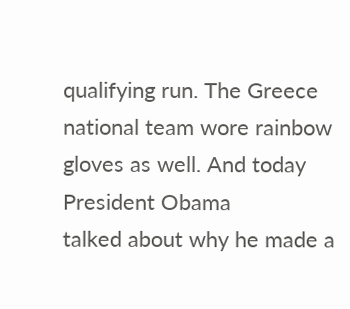qualifying run. The Greece
national team wore rainbow gloves as well. And today President Obama
talked about why he made a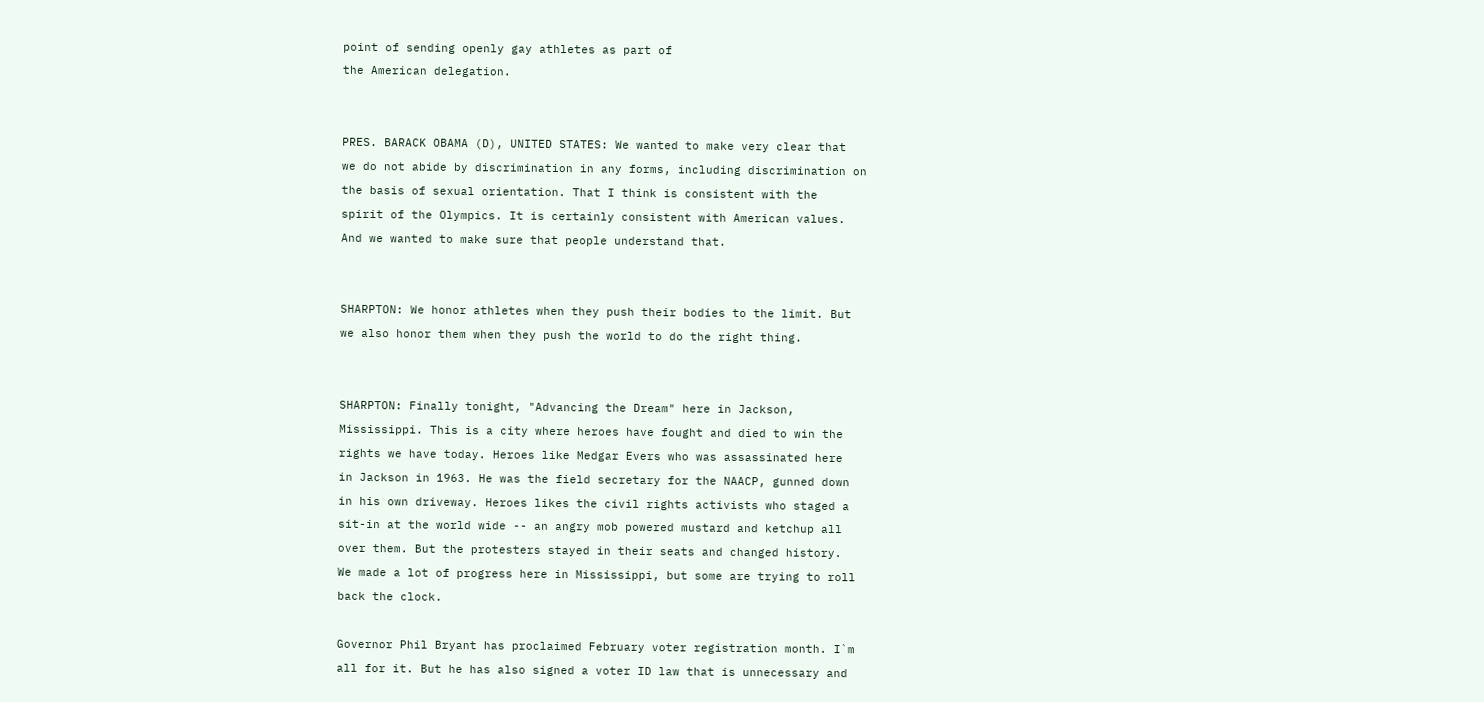point of sending openly gay athletes as part of
the American delegation.


PRES. BARACK OBAMA (D), UNITED STATES: We wanted to make very clear that
we do not abide by discrimination in any forms, including discrimination on
the basis of sexual orientation. That I think is consistent with the
spirit of the Olympics. It is certainly consistent with American values.
And we wanted to make sure that people understand that.


SHARPTON: We honor athletes when they push their bodies to the limit. But
we also honor them when they push the world to do the right thing.


SHARPTON: Finally tonight, "Advancing the Dream" here in Jackson,
Mississippi. This is a city where heroes have fought and died to win the
rights we have today. Heroes like Medgar Evers who was assassinated here
in Jackson in 1963. He was the field secretary for the NAACP, gunned down
in his own driveway. Heroes likes the civil rights activists who staged a
sit-in at the world wide -- an angry mob powered mustard and ketchup all
over them. But the protesters stayed in their seats and changed history.
We made a lot of progress here in Mississippi, but some are trying to roll
back the clock.

Governor Phil Bryant has proclaimed February voter registration month. I`m
all for it. But he has also signed a voter ID law that is unnecessary and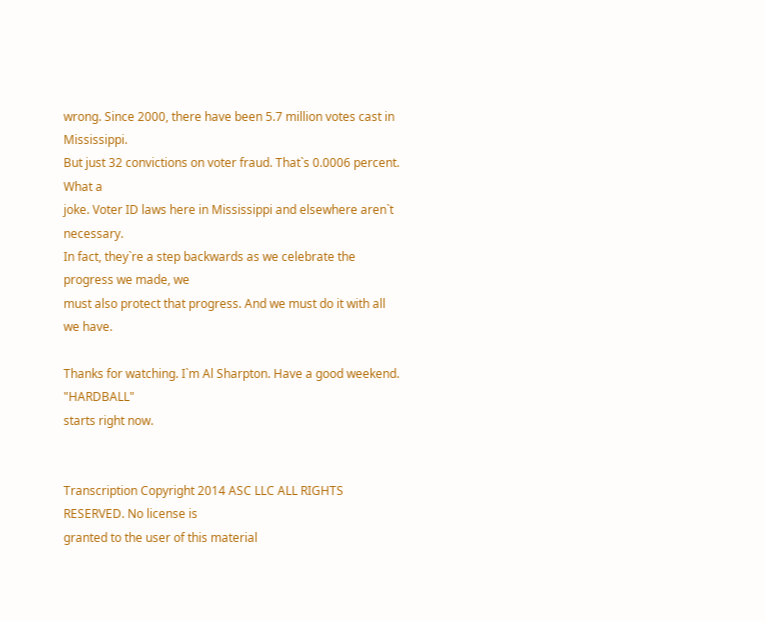wrong. Since 2000, there have been 5.7 million votes cast in Mississippi.
But just 32 convictions on voter fraud. That`s 0.0006 percent. What a
joke. Voter ID laws here in Mississippi and elsewhere aren`t necessary.
In fact, they`re a step backwards as we celebrate the progress we made, we
must also protect that progress. And we must do it with all we have.

Thanks for watching. I`m Al Sharpton. Have a good weekend. "HARDBALL"
starts right now.


Transcription Copyright 2014 ASC LLC ALL RIGHTS RESERVED. No license is
granted to the user of this material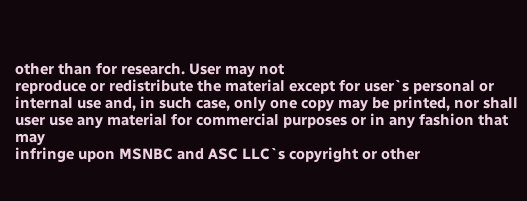other than for research. User may not
reproduce or redistribute the material except for user`s personal or
internal use and, in such case, only one copy may be printed, nor shall
user use any material for commercial purposes or in any fashion that may
infringe upon MSNBC and ASC LLC`s copyright or other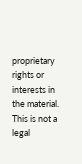proprietary rights or
interests in the material. This is not a legal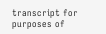transcript for purposes of